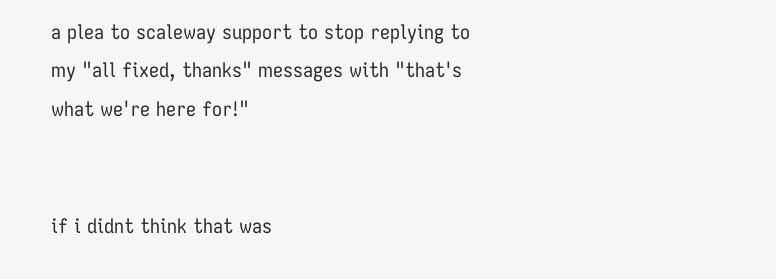a plea to scaleway support to stop replying to my "all fixed, thanks" messages with "that's what we're here for!"


if i didnt think that was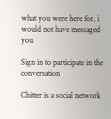what you were here for, i would not have messaged you

Sign in to participate in the conversation

Chitter is a social network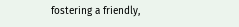fostering a friendly,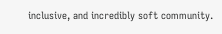inclusive, and incredibly soft community.